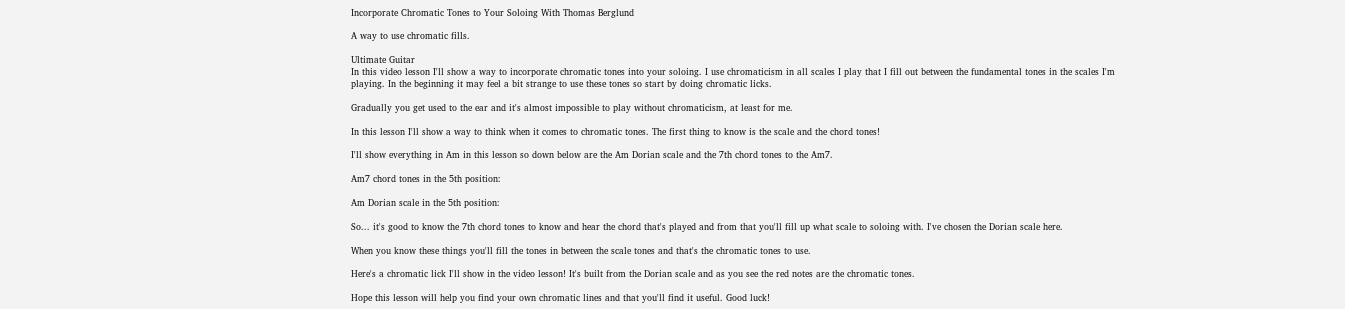Incorporate Chromatic Tones to Your Soloing With Thomas Berglund

A way to use chromatic fills.

Ultimate Guitar
In this video lesson I'll show a way to incorporate chromatic tones into your soloing. I use chromaticism in all scales I play that I fill out between the fundamental tones in the scales I'm playing. In the beginning it may feel a bit strange to use these tones so start by doing chromatic licks.

Gradually you get used to the ear and it's almost impossible to play without chromaticism, at least for me.

In this lesson I'll show a way to think when it comes to chromatic tones. The first thing to know is the scale and the chord tones!

I'll show everything in Am in this lesson so down below are the Am Dorian scale and the 7th chord tones to the Am7.

Am7 chord tones in the 5th position:

Am Dorian scale in the 5th position:

So... it's good to know the 7th chord tones to know and hear the chord that's played and from that you'll fill up what scale to soloing with. I've chosen the Dorian scale here.

When you know these things you'll fill the tones in between the scale tones and that's the chromatic tones to use.

Here's a chromatic lick I'll show in the video lesson! It's built from the Dorian scale and as you see the red notes are the chromatic tones.

Hope this lesson will help you find your own chromatic lines and that you'll find it useful. Good luck!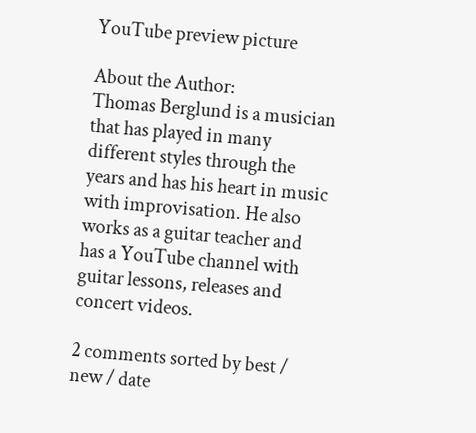YouTube preview picture

About the Author:
Thomas Berglund is a musician that has played in many different styles through the years and has his heart in music with improvisation. He also works as a guitar teacher and has a YouTube channel with guitar lessons, releases and concert videos.

2 comments sorted by best / new / date